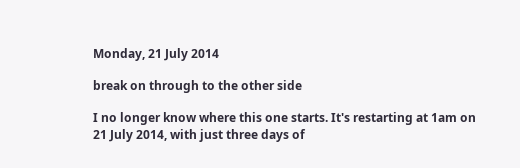Monday, 21 July 2014

break on through to the other side

I no longer know where this one starts. It's restarting at 1am on 21 July 2014, with just three days of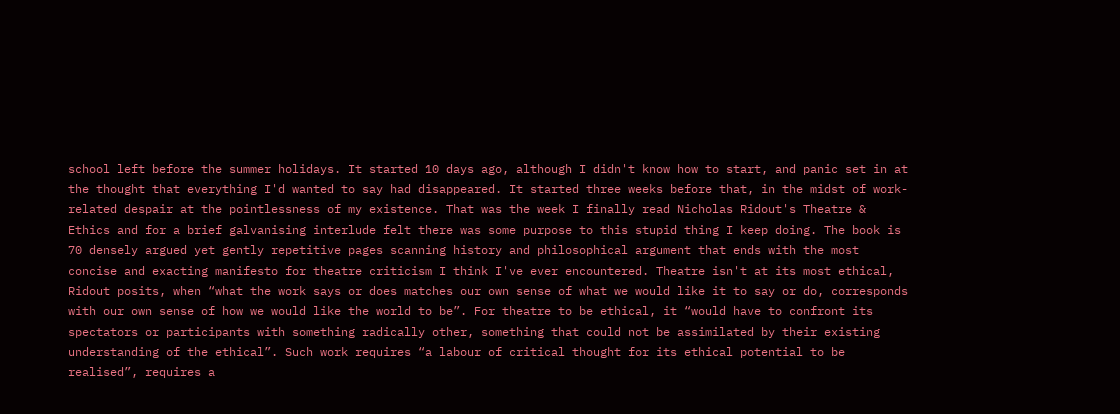school left before the summer holidays. It started 10 days ago, although I didn't know how to start, and panic set in at the thought that everything I'd wanted to say had disappeared. It started three weeks before that, in the midst of work-related despair at the pointlessness of my existence. That was the week I finally read Nicholas Ridout's Theatre & Ethics and for a brief galvanising interlude felt there was some purpose to this stupid thing I keep doing. The book is 70 densely argued yet gently repetitive pages scanning history and philosophical argument that ends with the most concise and exacting manifesto for theatre criticism I think I've ever encountered. Theatre isn't at its most ethical, Ridout posits, when “what the work says or does matches our own sense of what we would like it to say or do, corresponds with our own sense of how we would like the world to be”. For theatre to be ethical, it “would have to confront its spectators or participants with something radically other, something that could not be assimilated by their existing understanding of the ethical”. Such work requires “a labour of critical thought for its ethical potential to be realised”, requires a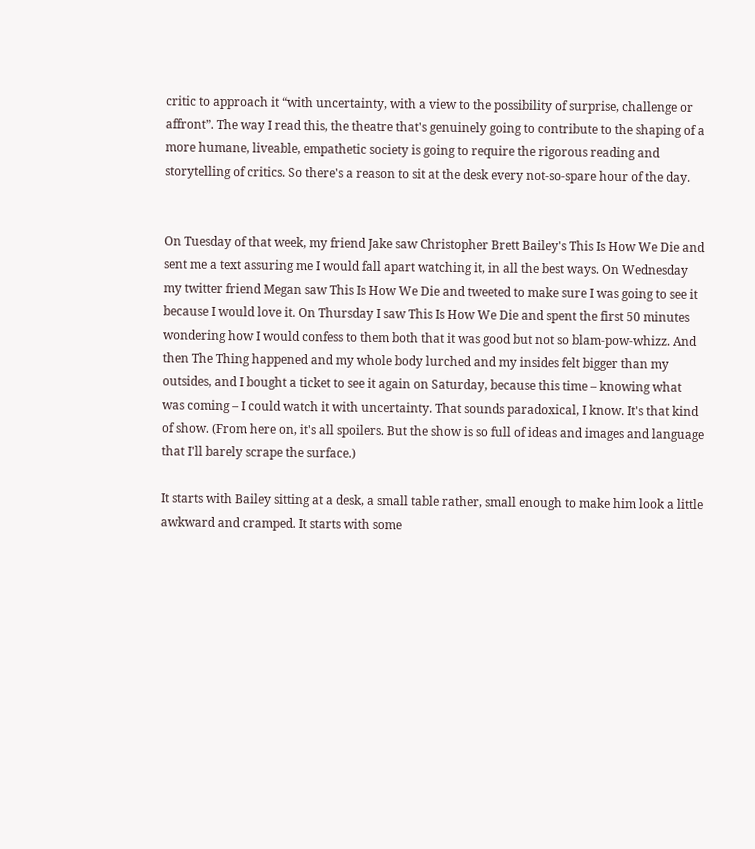critic to approach it “with uncertainty, with a view to the possibility of surprise, challenge or affront”. The way I read this, the theatre that's genuinely going to contribute to the shaping of a more humane, liveable, empathetic society is going to require the rigorous reading and storytelling of critics. So there's a reason to sit at the desk every not-so-spare hour of the day.


On Tuesday of that week, my friend Jake saw Christopher Brett Bailey's This Is How We Die and sent me a text assuring me I would fall apart watching it, in all the best ways. On Wednesday my twitter friend Megan saw This Is How We Die and tweeted to make sure I was going to see it because I would love it. On Thursday I saw This Is How We Die and spent the first 50 minutes wondering how I would confess to them both that it was good but not so blam-pow-whizz. And then The Thing happened and my whole body lurched and my insides felt bigger than my outsides, and I bought a ticket to see it again on Saturday, because this time – knowing what was coming – I could watch it with uncertainty. That sounds paradoxical, I know. It's that kind of show. (From here on, it's all spoilers. But the show is so full of ideas and images and language that I'll barely scrape the surface.)

It starts with Bailey sitting at a desk, a small table rather, small enough to make him look a little awkward and cramped. It starts with some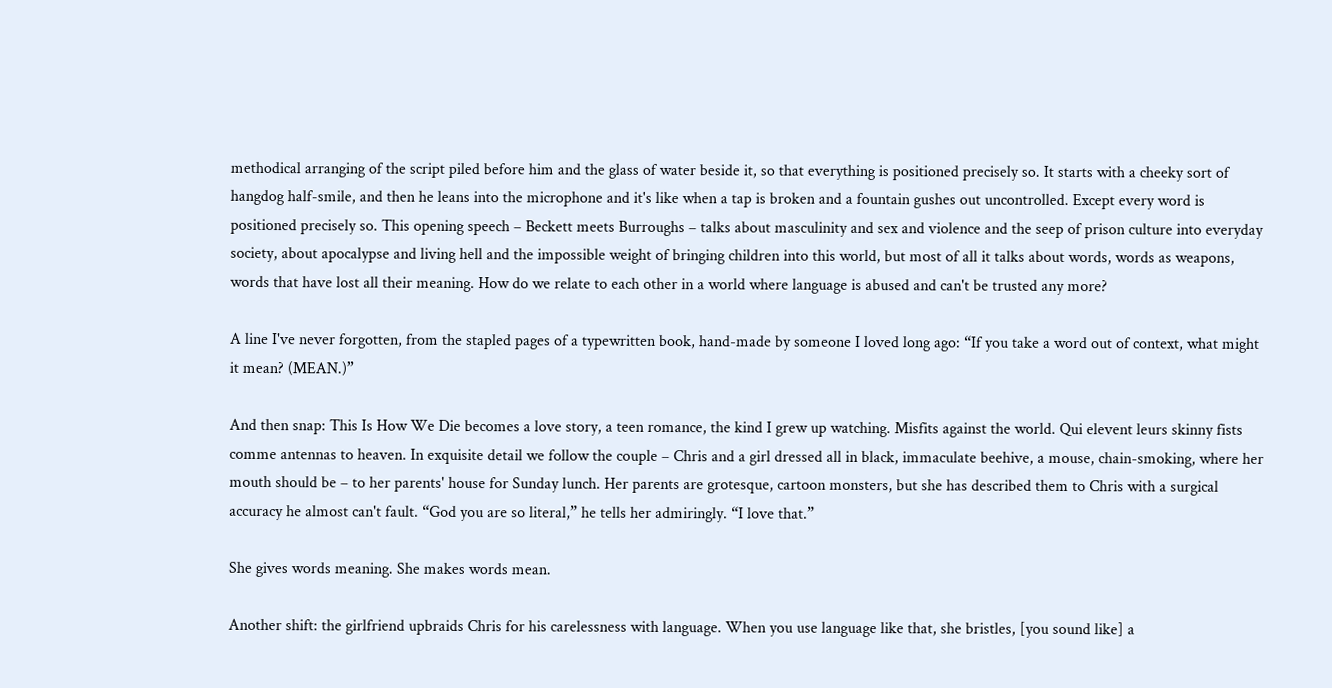methodical arranging of the script piled before him and the glass of water beside it, so that everything is positioned precisely so. It starts with a cheeky sort of hangdog half-smile, and then he leans into the microphone and it's like when a tap is broken and a fountain gushes out uncontrolled. Except every word is positioned precisely so. This opening speech – Beckett meets Burroughs – talks about masculinity and sex and violence and the seep of prison culture into everyday society, about apocalypse and living hell and the impossible weight of bringing children into this world, but most of all it talks about words, words as weapons, words that have lost all their meaning. How do we relate to each other in a world where language is abused and can't be trusted any more?

A line I've never forgotten, from the stapled pages of a typewritten book, hand-made by someone I loved long ago: “If you take a word out of context, what might it mean? (MEAN.)”

And then snap: This Is How We Die becomes a love story, a teen romance, the kind I grew up watching. Misfits against the world. Qui elevent leurs skinny fists comme antennas to heaven. In exquisite detail we follow the couple – Chris and a girl dressed all in black, immaculate beehive, a mouse, chain-smoking, where her mouth should be – to her parents' house for Sunday lunch. Her parents are grotesque, cartoon monsters, but she has described them to Chris with a surgical accuracy he almost can't fault. “God you are so literal,” he tells her admiringly. “I love that.”

She gives words meaning. She makes words mean.

Another shift: the girlfriend upbraids Chris for his carelessness with language. When you use language like that, she bristles, [you sound like] a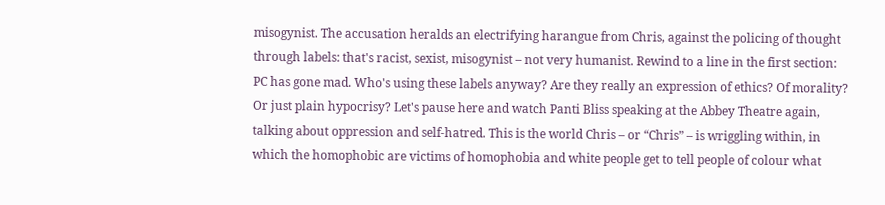misogynist. The accusation heralds an electrifying harangue from Chris, against the policing of thought through labels: that's racist, sexist, misogynist – not very humanist. Rewind to a line in the first section: PC has gone mad. Who's using these labels anyway? Are they really an expression of ethics? Of morality? Or just plain hypocrisy? Let's pause here and watch Panti Bliss speaking at the Abbey Theatre again, talking about oppression and self-hatred. This is the world Chris – or “Chris” – is wriggling within, in which the homophobic are victims of homophobia and white people get to tell people of colour what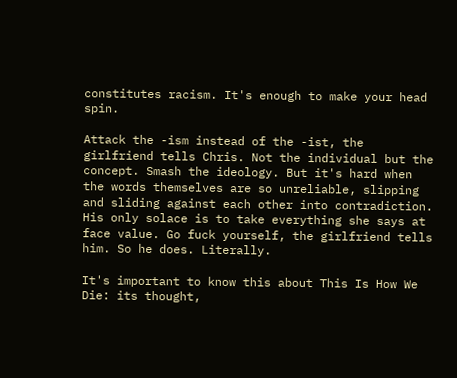constitutes racism. It's enough to make your head spin.

Attack the -ism instead of the -ist, the girlfriend tells Chris. Not the individual but the concept. Smash the ideology. But it's hard when the words themselves are so unreliable, slipping and sliding against each other into contradiction. His only solace is to take everything she says at face value. Go fuck yourself, the girlfriend tells him. So he does. Literally.

It's important to know this about This Is How We Die: its thought,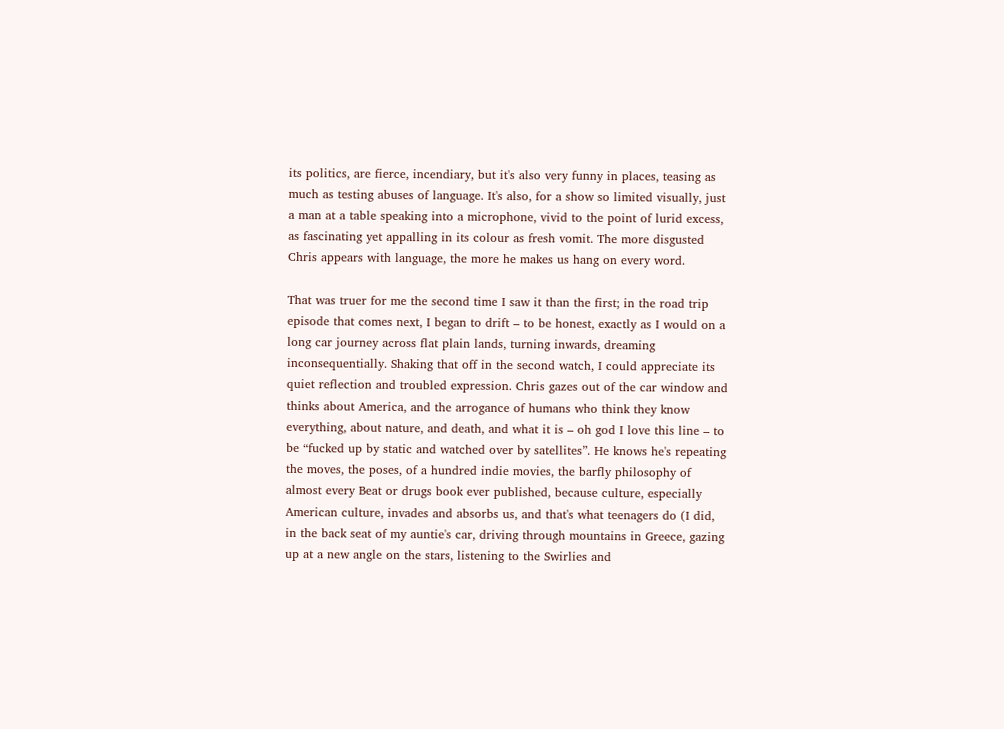its politics, are fierce, incendiary, but it's also very funny in places, teasing as much as testing abuses of language. It's also, for a show so limited visually, just a man at a table speaking into a microphone, vivid to the point of lurid excess, as fascinating yet appalling in its colour as fresh vomit. The more disgusted Chris appears with language, the more he makes us hang on every word.

That was truer for me the second time I saw it than the first; in the road trip episode that comes next, I began to drift – to be honest, exactly as I would on a long car journey across flat plain lands, turning inwards, dreaming inconsequentially. Shaking that off in the second watch, I could appreciate its quiet reflection and troubled expression. Chris gazes out of the car window and thinks about America, and the arrogance of humans who think they know everything, about nature, and death, and what it is – oh god I love this line – to be “fucked up by static and watched over by satellites”. He knows he's repeating the moves, the poses, of a hundred indie movies, the barfly philosophy of almost every Beat or drugs book ever published, because culture, especially American culture, invades and absorbs us, and that's what teenagers do (I did, in the back seat of my auntie's car, driving through mountains in Greece, gazing up at a new angle on the stars, listening to the Swirlies and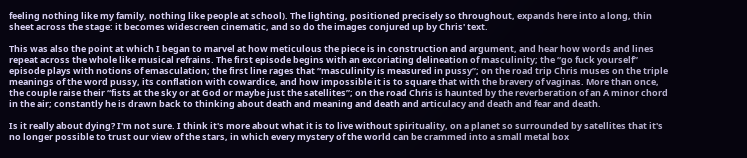feeling nothing like my family, nothing like people at school). The lighting, positioned precisely so throughout, expands here into a long, thin sheet across the stage: it becomes widescreen cinematic, and so do the images conjured up by Chris' text.

This was also the point at which I began to marvel at how meticulous the piece is in construction and argument, and hear how words and lines repeat across the whole like musical refrains. The first episode begins with an excoriating delineation of masculinity; the “go fuck yourself” episode plays with notions of emasculation; the first line rages that “masculinity is measured in pussy”; on the road trip Chris muses on the triple meanings of the word pussy, its conflation with cowardice, and how impossible it is to square that with the bravery of vaginas. More than once, the couple raise their “fists at the sky or at God or maybe just the satellites”; on the road Chris is haunted by the reverberation of an A minor chord in the air; constantly he is drawn back to thinking about death and meaning and death and articulacy and death and fear and death.

Is it really about dying? I'm not sure. I think it's more about what it is to live without spirituality, on a planet so surrounded by satellites that it's no longer possible to trust our view of the stars, in which every mystery of the world can be crammed into a small metal box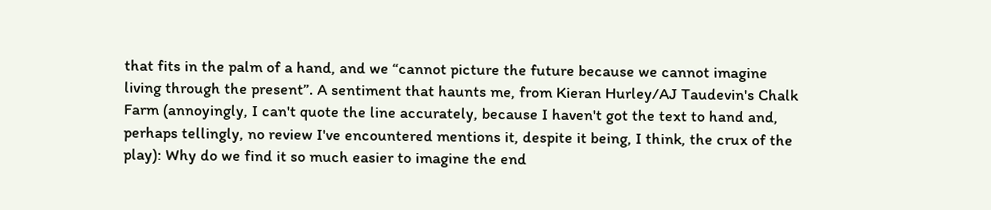that fits in the palm of a hand, and we “cannot picture the future because we cannot imagine living through the present”. A sentiment that haunts me, from Kieran Hurley/AJ Taudevin's Chalk Farm (annoyingly, I can't quote the line accurately, because I haven't got the text to hand and, perhaps tellingly, no review I've encountered mentions it, despite it being, I think, the crux of the play): Why do we find it so much easier to imagine the end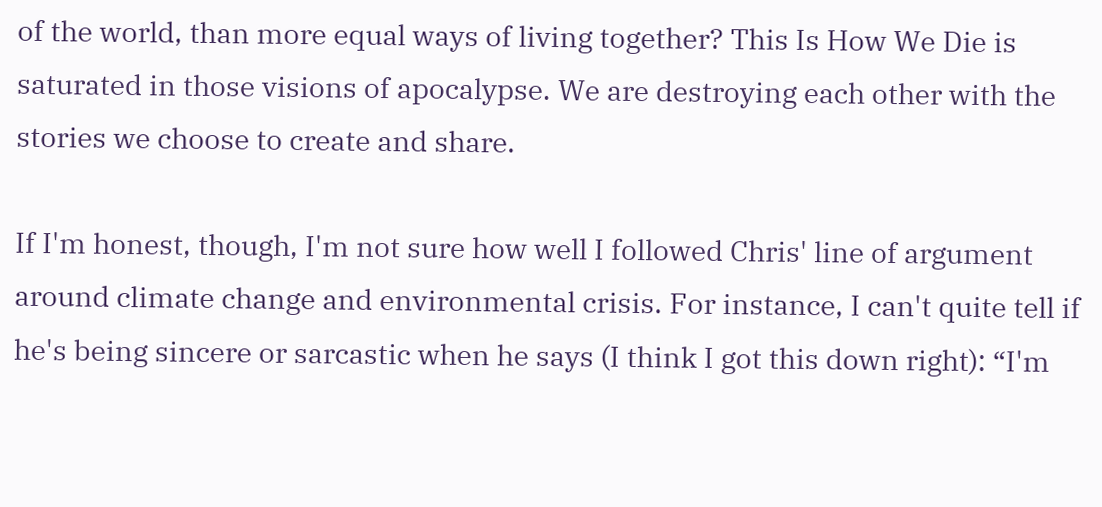of the world, than more equal ways of living together? This Is How We Die is saturated in those visions of apocalypse. We are destroying each other with the stories we choose to create and share.

If I'm honest, though, I'm not sure how well I followed Chris' line of argument around climate change and environmental crisis. For instance, I can't quite tell if he's being sincere or sarcastic when he says (I think I got this down right): “I'm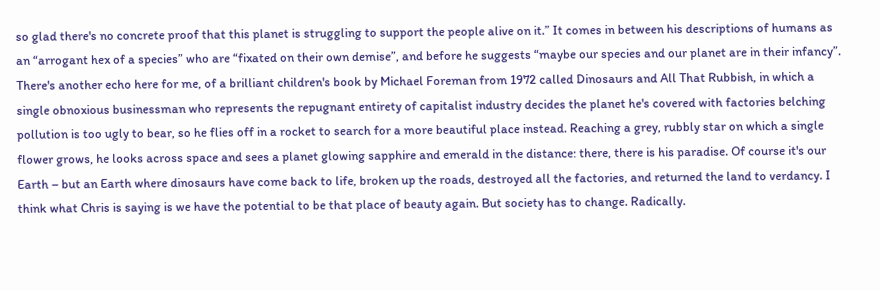so glad there's no concrete proof that this planet is struggling to support the people alive on it.” It comes in between his descriptions of humans as an “arrogant hex of a species” who are “fixated on their own demise”, and before he suggests “maybe our species and our planet are in their infancy”. There's another echo here for me, of a brilliant children's book by Michael Foreman from 1972 called Dinosaurs and All That Rubbish, in which a single obnoxious businessman who represents the repugnant entirety of capitalist industry decides the planet he's covered with factories belching pollution is too ugly to bear, so he flies off in a rocket to search for a more beautiful place instead. Reaching a grey, rubbly star on which a single flower grows, he looks across space and sees a planet glowing sapphire and emerald in the distance: there, there is his paradise. Of course it's our Earth – but an Earth where dinosaurs have come back to life, broken up the roads, destroyed all the factories, and returned the land to verdancy. I think what Chris is saying is we have the potential to be that place of beauty again. But society has to change. Radically.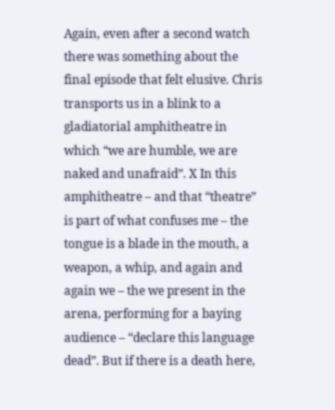Again, even after a second watch there was something about the final episode that felt elusive. Chris transports us in a blink to a gladiatorial amphitheatre in which “we are humble, we are naked and unafraid”. X In this amphitheatre – and that “theatre” is part of what confuses me – the tongue is a blade in the mouth, a weapon, a whip, and again and again we – the we present in the arena, performing for a baying audience – “declare this language dead”. But if there is a death here,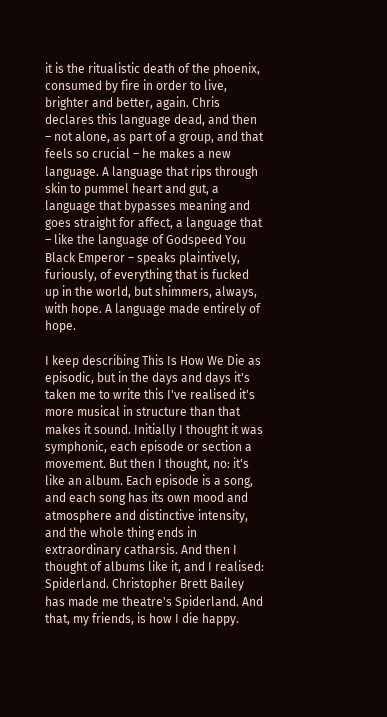it is the ritualistic death of the phoenix, consumed by fire in order to live, brighter and better, again. Chris declares this language dead, and then – not alone, as part of a group, and that feels so crucial – he makes a new language. A language that rips through skin to pummel heart and gut, a language that bypasses meaning and goes straight for affect, a language that – like the language of Godspeed You Black Emperor – speaks plaintively, furiously, of everything that is fucked up in the world, but shimmers, always, with hope. A language made entirely of hope.

I keep describing This Is How We Die as episodic, but in the days and days it's taken me to write this I've realised it's more musical in structure than that makes it sound. Initially I thought it was symphonic, each episode or section a movement. But then I thought, no: it's like an album. Each episode is a song, and each song has its own mood and atmosphere and distinctive intensity, and the whole thing ends in extraordinary catharsis. And then I thought of albums like it, and I realised: Spiderland. Christopher Brett Bailey has made me theatre's Spiderland. And that, my friends, is how I die happy.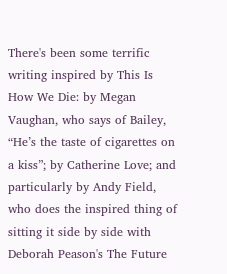There's been some terrific writing inspired by This Is How We Die: by Megan Vaughan, who says of Bailey, “He’s the taste of cigarettes on a kiss”; by Catherine Love; and particularly by Andy Field, who does the inspired thing of sitting it side by side with Deborah Peason's The Future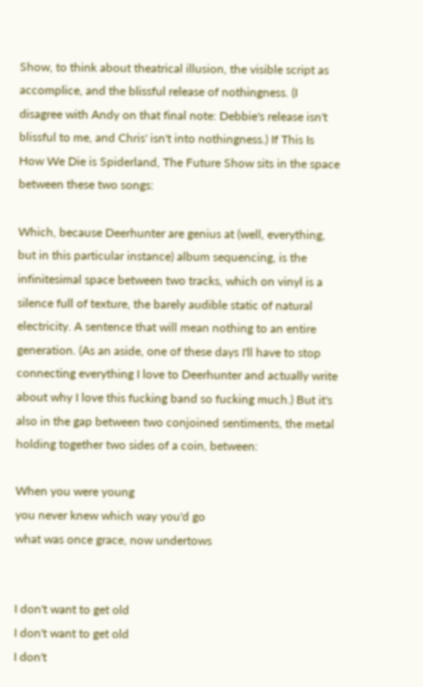Show, to think about theatrical illusion, the visible script as accomplice, and the blissful release of nothingness. (I disagree with Andy on that final note: Debbie's release isn't blissful to me, and Chris' isn't into nothingness.) If This Is How We Die is Spiderland, The Future Show sits in the space between these two songs:

Which, because Deerhunter are genius at (well, everything, but in this particular instance) album sequencing, is the infinitesimal space between two tracks, which on vinyl is a silence full of texture, the barely audible static of natural electricity. A sentence that will mean nothing to an entire generation. (As an aside, one of these days I'll have to stop connecting everything I love to Deerhunter and actually write about why I love this fucking band so fucking much.) But it's also in the gap between two conjoined sentiments, the metal holding together two sides of a coin, between:

When you were young
you never knew which way you'd go
what was once grace, now undertows


I don't want to get old
I don't want to get old
I don't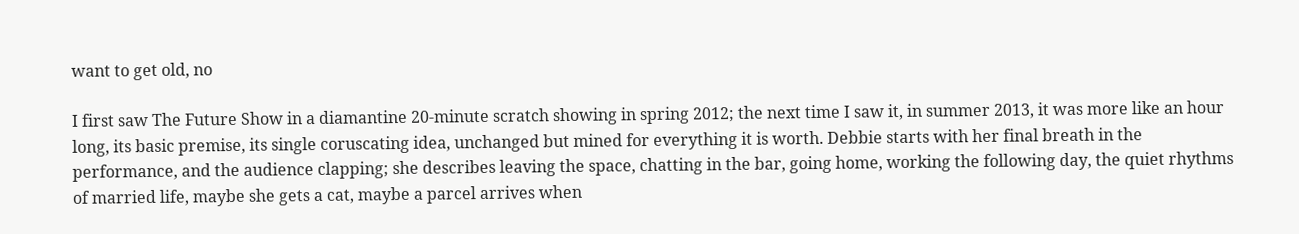want to get old, no

I first saw The Future Show in a diamantine 20-minute scratch showing in spring 2012; the next time I saw it, in summer 2013, it was more like an hour long, its basic premise, its single coruscating idea, unchanged but mined for everything it is worth. Debbie starts with her final breath in the performance, and the audience clapping; she describes leaving the space, chatting in the bar, going home, working the following day, the quiet rhythms of married life, maybe she gets a cat, maybe a parcel arrives when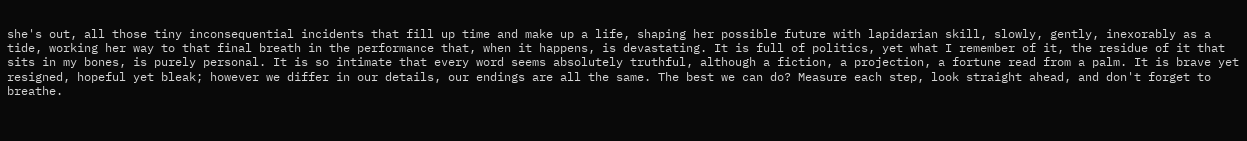she's out, all those tiny inconsequential incidents that fill up time and make up a life, shaping her possible future with lapidarian skill, slowly, gently, inexorably as a tide, working her way to that final breath in the performance that, when it happens, is devastating. It is full of politics, yet what I remember of it, the residue of it that sits in my bones, is purely personal. It is so intimate that every word seems absolutely truthful, although a fiction, a projection, a fortune read from a palm. It is brave yet resigned, hopeful yet bleak; however we differ in our details, our endings are all the same. The best we can do? Measure each step, look straight ahead, and don't forget to breathe.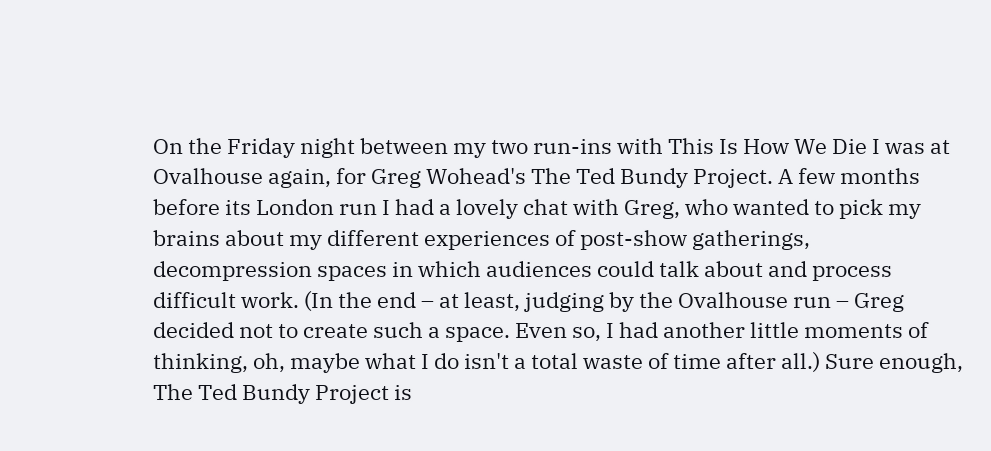On the Friday night between my two run-ins with This Is How We Die I was at Ovalhouse again, for Greg Wohead's The Ted Bundy Project. A few months before its London run I had a lovely chat with Greg, who wanted to pick my brains about my different experiences of post-show gatherings, decompression spaces in which audiences could talk about and process difficult work. (In the end – at least, judging by the Ovalhouse run – Greg decided not to create such a space. Even so, I had another little moments of thinking, oh, maybe what I do isn't a total waste of time after all.) Sure enough, The Ted Bundy Project is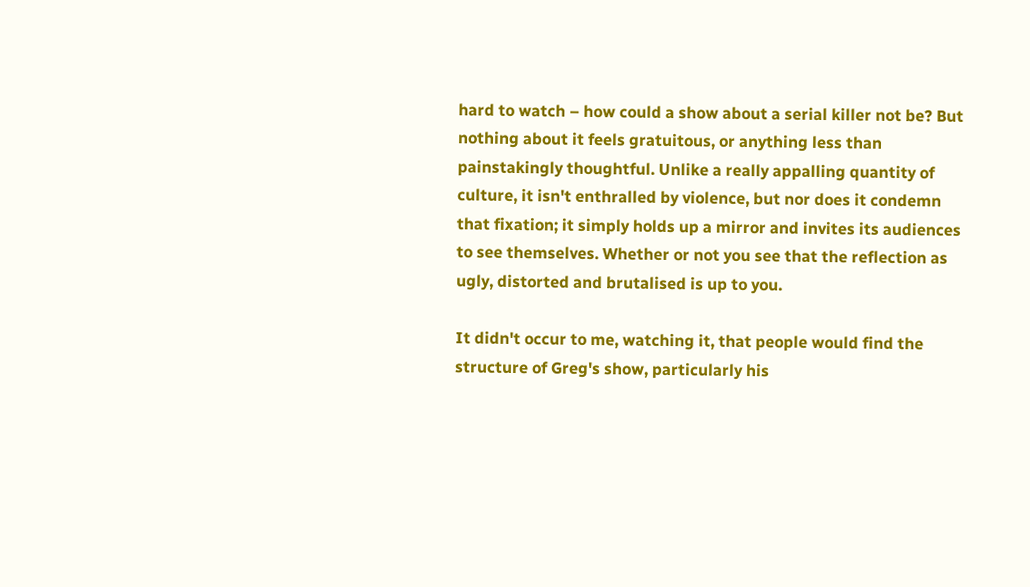hard to watch – how could a show about a serial killer not be? But nothing about it feels gratuitous, or anything less than painstakingly thoughtful. Unlike a really appalling quantity of culture, it isn't enthralled by violence, but nor does it condemn that fixation; it simply holds up a mirror and invites its audiences to see themselves. Whether or not you see that the reflection as ugly, distorted and brutalised is up to you.

It didn't occur to me, watching it, that people would find the structure of Greg's show, particularly his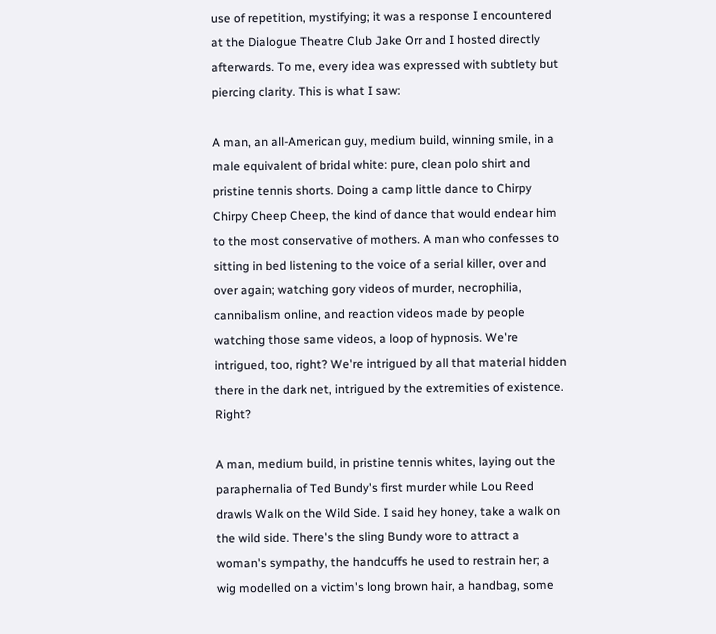use of repetition, mystifying; it was a response I encountered at the Dialogue Theatre Club Jake Orr and I hosted directly afterwards. To me, every idea was expressed with subtlety but piercing clarity. This is what I saw:

A man, an all-American guy, medium build, winning smile, in a male equivalent of bridal white: pure, clean polo shirt and pristine tennis shorts. Doing a camp little dance to Chirpy Chirpy Cheep Cheep, the kind of dance that would endear him to the most conservative of mothers. A man who confesses to sitting in bed listening to the voice of a serial killer, over and over again; watching gory videos of murder, necrophilia, cannibalism online, and reaction videos made by people watching those same videos, a loop of hypnosis. We're intrigued, too, right? We're intrigued by all that material hidden there in the dark net, intrigued by the extremities of existence. Right?

A man, medium build, in pristine tennis whites, laying out the paraphernalia of Ted Bundy's first murder while Lou Reed drawls Walk on the Wild Side. I said hey honey, take a walk on the wild side. There's the sling Bundy wore to attract a woman's sympathy, the handcuffs he used to restrain her; a wig modelled on a victim's long brown hair, a handbag, some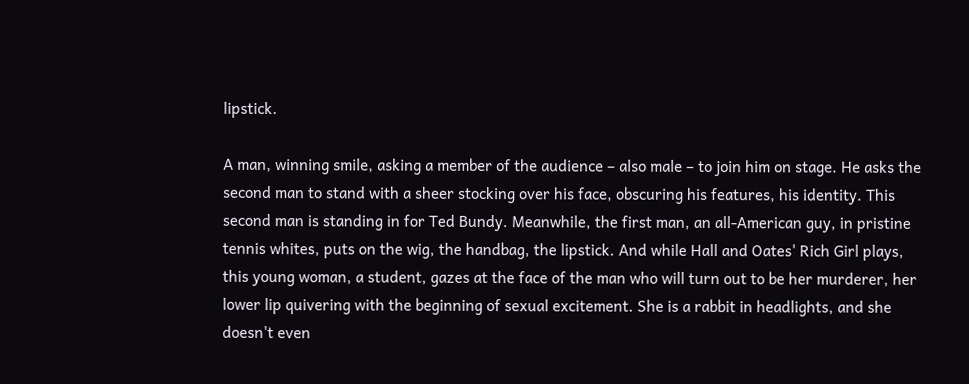lipstick.

A man, winning smile, asking a member of the audience – also male – to join him on stage. He asks the second man to stand with a sheer stocking over his face, obscuring his features, his identity. This second man is standing in for Ted Bundy. Meanwhile, the first man, an all-American guy, in pristine tennis whites, puts on the wig, the handbag, the lipstick. And while Hall and Oates' Rich Girl plays, this young woman, a student, gazes at the face of the man who will turn out to be her murderer, her lower lip quivering with the beginning of sexual excitement. She is a rabbit in headlights, and she doesn't even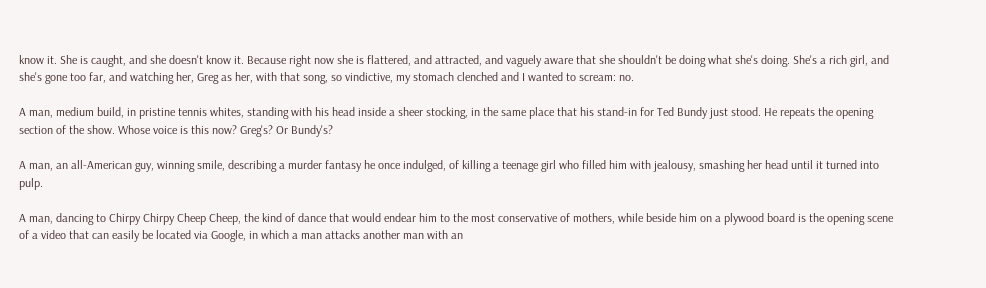know it. She is caught, and she doesn't know it. Because right now she is flattered, and attracted, and vaguely aware that she shouldn't be doing what she's doing. She's a rich girl, and she's gone too far, and watching her, Greg as her, with that song, so vindictive, my stomach clenched and I wanted to scream: no.

A man, medium build, in pristine tennis whites, standing with his head inside a sheer stocking, in the same place that his stand-in for Ted Bundy just stood. He repeats the opening section of the show. Whose voice is this now? Greg's? Or Bundy's?

A man, an all-American guy, winning smile, describing a murder fantasy he once indulged, of killing a teenage girl who filled him with jealousy, smashing her head until it turned into pulp.

A man, dancing to Chirpy Chirpy Cheep Cheep, the kind of dance that would endear him to the most conservative of mothers, while beside him on a plywood board is the opening scene of a video that can easily be located via Google, in which a man attacks another man with an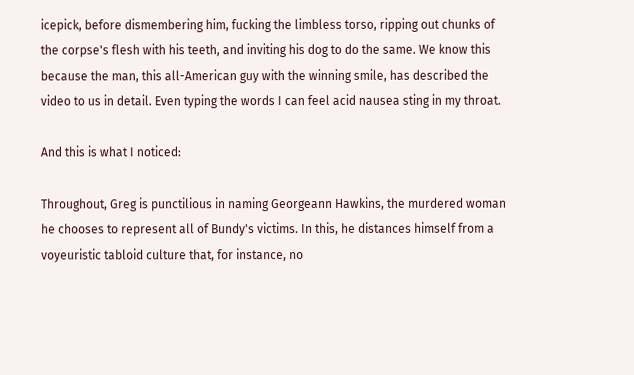icepick, before dismembering him, fucking the limbless torso, ripping out chunks of the corpse's flesh with his teeth, and inviting his dog to do the same. We know this because the man, this all-American guy with the winning smile, has described the video to us in detail. Even typing the words I can feel acid nausea sting in my throat.

And this is what I noticed:

Throughout, Greg is punctilious in naming Georgeann Hawkins, the murdered woman he chooses to represent all of Bundy's victims. In this, he distances himself from a voyeuristic tabloid culture that, for instance, no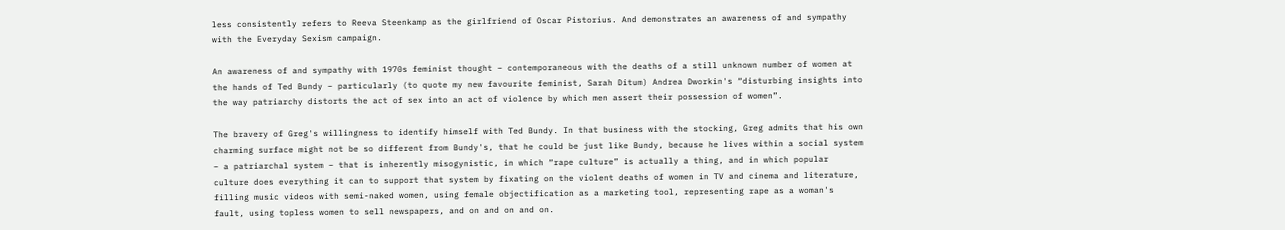less consistently refers to Reeva Steenkamp as the girlfriend of Oscar Pistorius. And demonstrates an awareness of and sympathy with the Everyday Sexism campaign.

An awareness of and sympathy with 1970s feminist thought – contemporaneous with the deaths of a still unknown number of women at the hands of Ted Bundy – particularly (to quote my new favourite feminist, Sarah Ditum) Andrea Dworkin's “disturbing insights into the way patriarchy distorts the act of sex into an act of violence by which men assert their possession of women”.

The bravery of Greg's willingness to identify himself with Ted Bundy. In that business with the stocking, Greg admits that his own charming surface might not be so different from Bundy's, that he could be just like Bundy, because he lives within a social system – a patriarchal system – that is inherently misogynistic, in which “rape culture” is actually a thing, and in which popular culture does everything it can to support that system by fixating on the violent deaths of women in TV and cinema and literature, filling music videos with semi-naked women, using female objectification as a marketing tool, representing rape as a woman's fault, using topless women to sell newspapers, and on and on and on.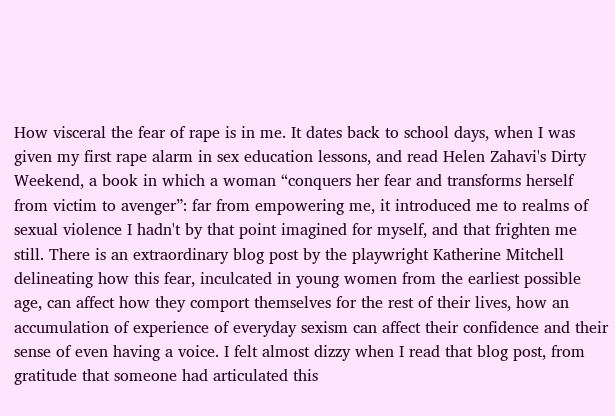How visceral the fear of rape is in me. It dates back to school days, when I was given my first rape alarm in sex education lessons, and read Helen Zahavi's Dirty Weekend, a book in which a woman “conquers her fear and transforms herself from victim to avenger”: far from empowering me, it introduced me to realms of sexual violence I hadn't by that point imagined for myself, and that frighten me still. There is an extraordinary blog post by the playwright Katherine Mitchell delineating how this fear, inculcated in young women from the earliest possible age, can affect how they comport themselves for the rest of their lives, how an accumulation of experience of everyday sexism can affect their confidence and their sense of even having a voice. I felt almost dizzy when I read that blog post, from gratitude that someone had articulated this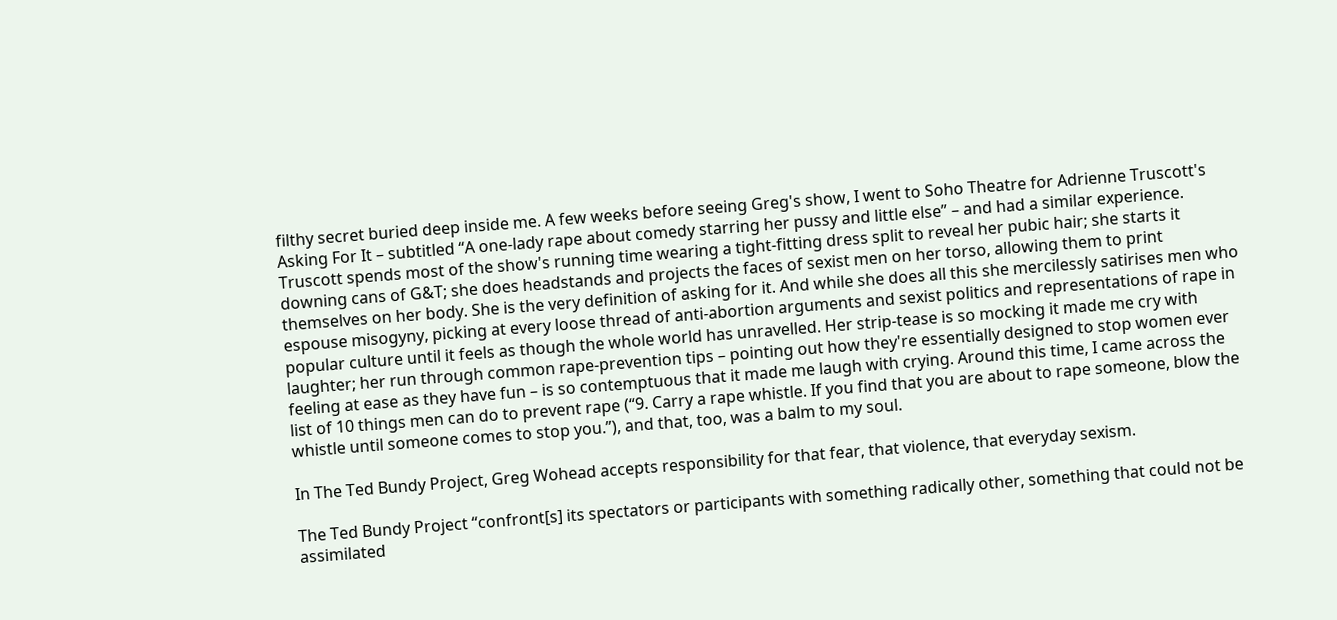filthy secret buried deep inside me. A few weeks before seeing Greg's show, I went to Soho Theatre for Adrienne Truscott's Asking For It – subtitled “A one-lady rape about comedy starring her pussy and little else” – and had a similar experience. Truscott spends most of the show's running time wearing a tight-fitting dress split to reveal her pubic hair; she starts it downing cans of G&T; she does headstands and projects the faces of sexist men on her torso, allowing them to print themselves on her body. She is the very definition of asking for it. And while she does all this she mercilessly satirises men who espouse misogyny, picking at every loose thread of anti-abortion arguments and sexist politics and representations of rape in popular culture until it feels as though the whole world has unravelled. Her strip-tease is so mocking it made me cry with laughter; her run through common rape-prevention tips – pointing out how they're essentially designed to stop women ever feeling at ease as they have fun – is so contemptuous that it made me laugh with crying. Around this time, I came across the list of 10 things men can do to prevent rape (“9. Carry a rape whistle. If you find that you are about to rape someone, blow the whistle until someone comes to stop you.”), and that, too, was a balm to my soul.

In The Ted Bundy Project, Greg Wohead accepts responsibility for that fear, that violence, that everyday sexism.

The Ted Bundy Project “confront[s] its spectators or participants with something radically other, something that could not be assimilated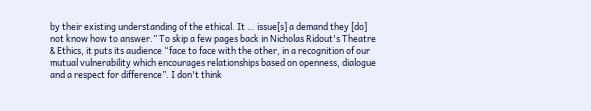by their existing understanding of the ethical. It … issue[s] a demand they [do] not know how to answer.” To skip a few pages back in Nicholas Ridout's Theatre & Ethics, it puts its audience “face to face with the other, in a recognition of our mutual vulnerability which encourages relationships based on openness, dialogue and a respect for difference”. I don't think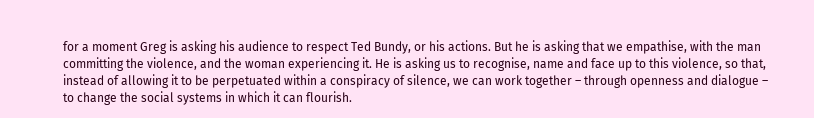for a moment Greg is asking his audience to respect Ted Bundy, or his actions. But he is asking that we empathise, with the man committing the violence, and the woman experiencing it. He is asking us to recognise, name and face up to this violence, so that, instead of allowing it to be perpetuated within a conspiracy of silence, we can work together – through openness and dialogue – to change the social systems in which it can flourish.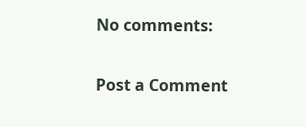No comments:

Post a Comment